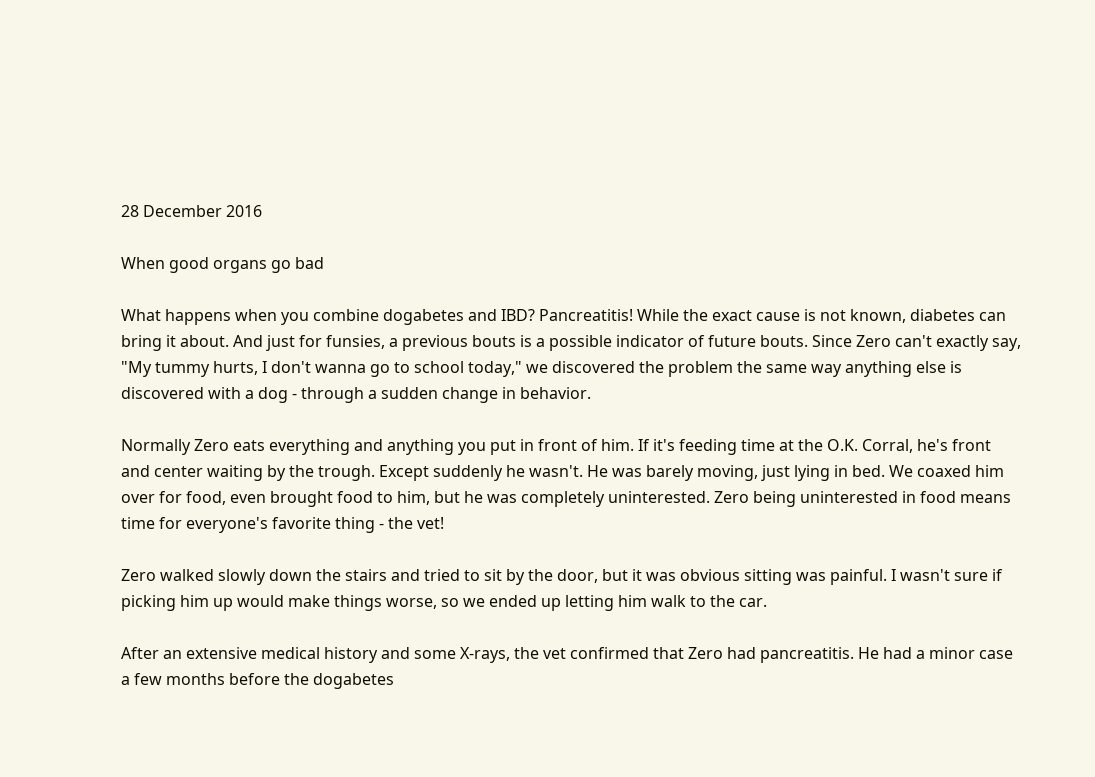28 December 2016

When good organs go bad

What happens when you combine dogabetes and IBD? Pancreatitis! While the exact cause is not known, diabetes can bring it about. And just for funsies, a previous bouts is a possible indicator of future bouts. Since Zero can't exactly say, "My tummy hurts, I don't wanna go to school today," we discovered the problem the same way anything else is discovered with a dog - through a sudden change in behavior.

Normally Zero eats everything and anything you put in front of him. If it's feeding time at the O.K. Corral, he's front and center waiting by the trough. Except suddenly he wasn't. He was barely moving, just lying in bed. We coaxed him over for food, even brought food to him, but he was completely uninterested. Zero being uninterested in food means time for everyone's favorite thing - the vet!

Zero walked slowly down the stairs and tried to sit by the door, but it was obvious sitting was painful. I wasn't sure if picking him up would make things worse, so we ended up letting him walk to the car.

After an extensive medical history and some X-rays, the vet confirmed that Zero had pancreatitis. He had a minor case a few months before the dogabetes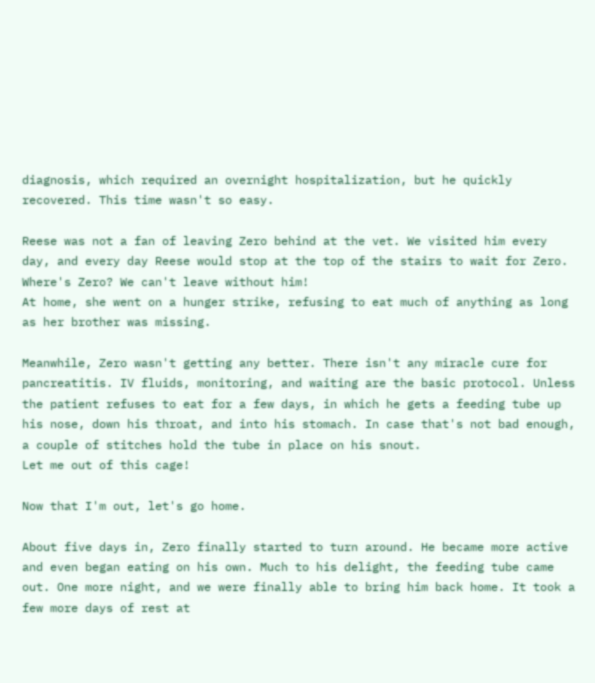diagnosis, which required an overnight hospitalization, but he quickly recovered. This time wasn't so easy.

Reese was not a fan of leaving Zero behind at the vet. We visited him every day, and every day Reese would stop at the top of the stairs to wait for Zero.
Where's Zero? We can't leave without him!
At home, she went on a hunger strike, refusing to eat much of anything as long as her brother was missing.

Meanwhile, Zero wasn't getting any better. There isn't any miracle cure for pancreatitis. IV fluids, monitoring, and waiting are the basic protocol. Unless the patient refuses to eat for a few days, in which he gets a feeding tube up his nose, down his throat, and into his stomach. In case that's not bad enough, a couple of stitches hold the tube in place on his snout.
Let me out of this cage!

Now that I'm out, let's go home.

About five days in, Zero finally started to turn around. He became more active and even began eating on his own. Much to his delight, the feeding tube came out. One more night, and we were finally able to bring him back home. It took a few more days of rest at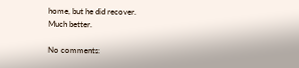home, but he did recover.
Much better.

No comments: